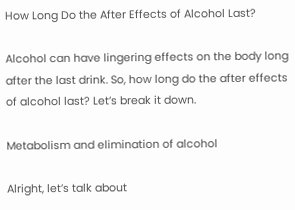How Long Do the After Effects of Alcohol Last?

Alcohol can have lingering effects on the body long after the last drink. So, how long do the after effects of alcohol last? Let’s break it down.

Metabolism and elimination of alcohol

Alright, let’s talk about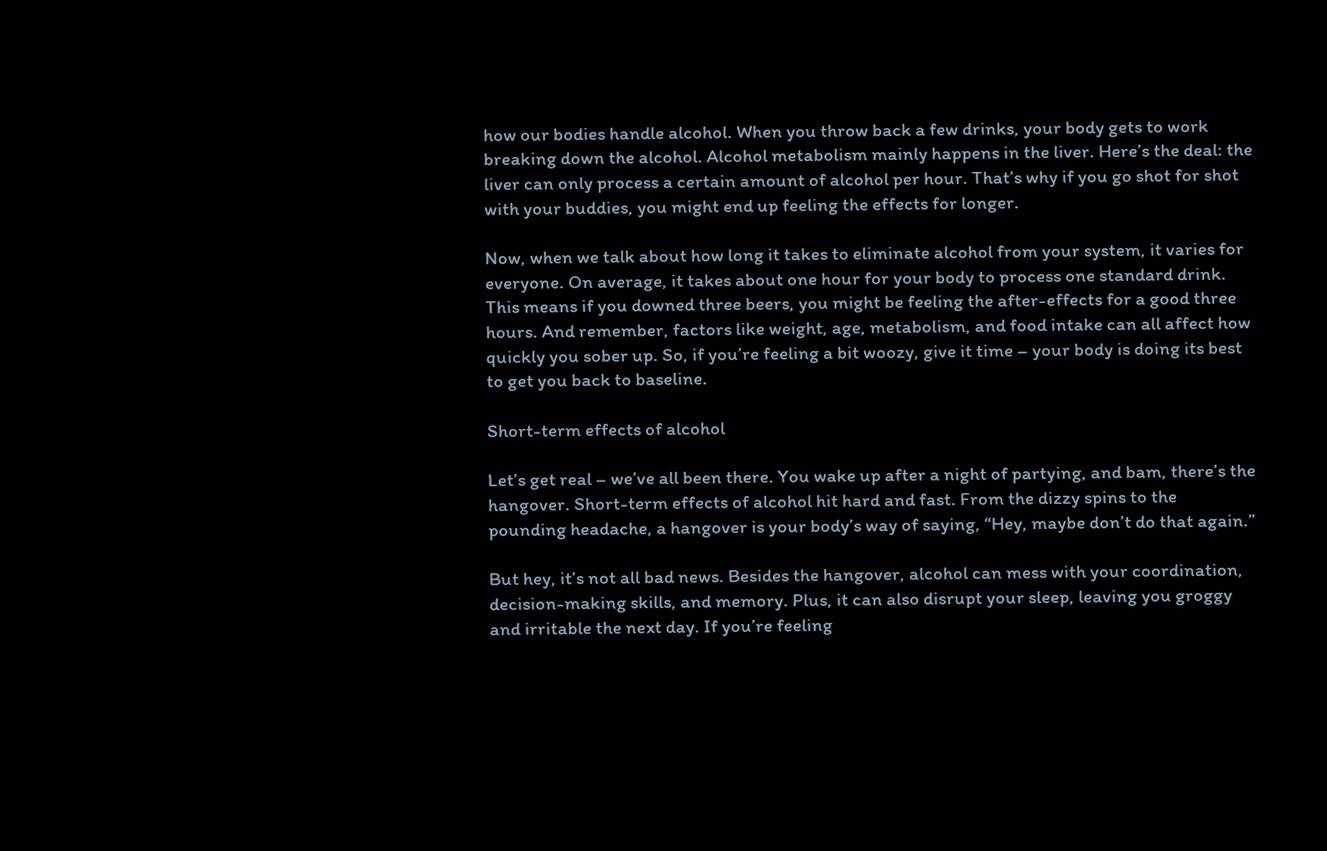how our bodies handle alcohol. When you throw back a few drinks, your body gets to work breaking down the alcohol. Alcohol metabolism mainly happens in the liver. Here’s the deal: the liver can only process a certain amount of alcohol per hour. That’s why if you go shot for shot with your buddies, you might end up feeling the effects for longer.

Now, when we talk about how long it takes to eliminate alcohol from your system, it varies for everyone. On average, it takes about one hour for your body to process one standard drink. This means if you downed three beers, you might be feeling the after-effects for a good three hours. And remember, factors like weight, age, metabolism, and food intake can all affect how quickly you sober up. So, if you’re feeling a bit woozy, give it time – your body is doing its best to get you back to baseline.

Short-term effects of alcohol

Let’s get real – we’ve all been there. You wake up after a night of partying, and bam, there’s the hangover. Short-term effects of alcohol hit hard and fast. From the dizzy spins to the pounding headache, a hangover is your body’s way of saying, “Hey, maybe don’t do that again.”

But hey, it’s not all bad news. Besides the hangover, alcohol can mess with your coordination, decision-making skills, and memory. Plus, it can also disrupt your sleep, leaving you groggy and irritable the next day. If you’re feeling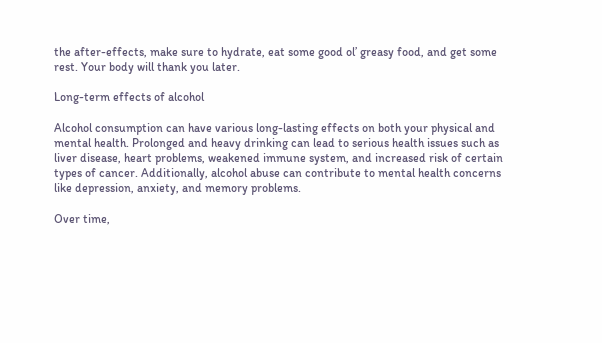the after-effects, make sure to hydrate, eat some good ol’ greasy food, and get some rest. Your body will thank you later.

Long-term effects of alcohol

Alcohol consumption can have various long-lasting effects on both your physical and mental health. Prolonged and heavy drinking can lead to serious health issues such as liver disease, heart problems, weakened immune system, and increased risk of certain types of cancer. Additionally, alcohol abuse can contribute to mental health concerns like depression, anxiety, and memory problems.

Over time,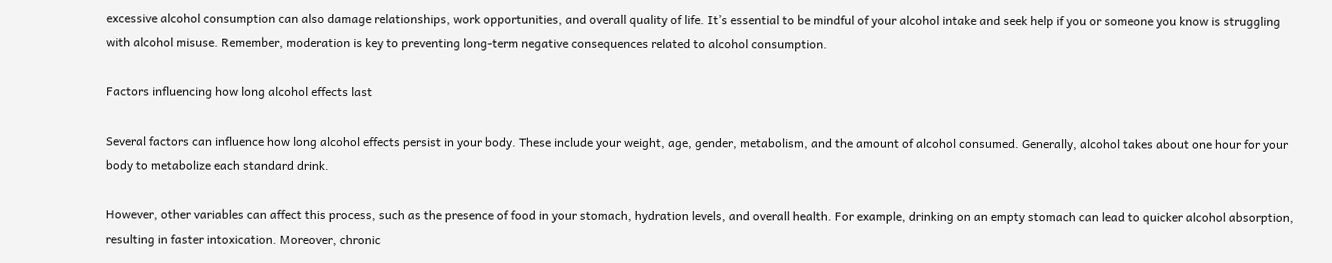excessive alcohol consumption can also damage relationships, work opportunities, and overall quality of life. It’s essential to be mindful of your alcohol intake and seek help if you or someone you know is struggling with alcohol misuse. Remember, moderation is key to preventing long-term negative consequences related to alcohol consumption.

Factors influencing how long alcohol effects last

Several factors can influence how long alcohol effects persist in your body. These include your weight, age, gender, metabolism, and the amount of alcohol consumed. Generally, alcohol takes about one hour for your body to metabolize each standard drink.

However, other variables can affect this process, such as the presence of food in your stomach, hydration levels, and overall health. For example, drinking on an empty stomach can lead to quicker alcohol absorption, resulting in faster intoxication. Moreover, chronic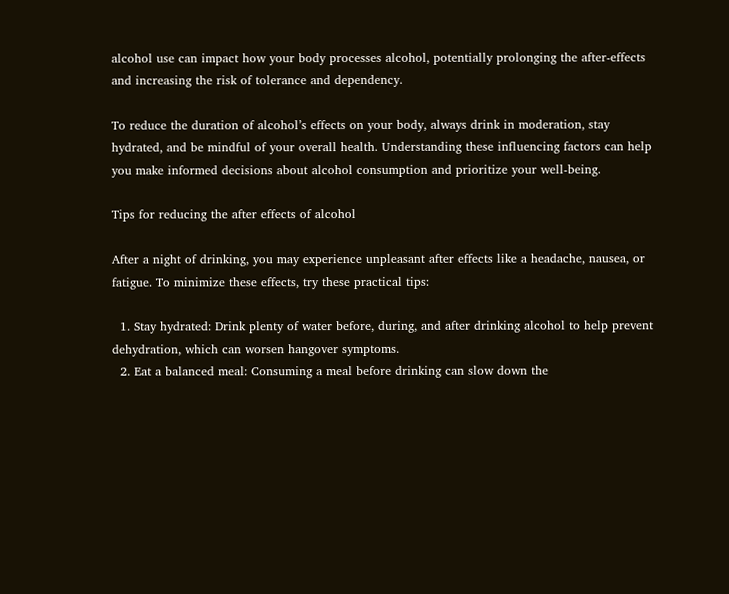alcohol use can impact how your body processes alcohol, potentially prolonging the after-effects and increasing the risk of tolerance and dependency.

To reduce the duration of alcohol’s effects on your body, always drink in moderation, stay hydrated, and be mindful of your overall health. Understanding these influencing factors can help you make informed decisions about alcohol consumption and prioritize your well-being.

Tips for reducing the after effects of alcohol

After a night of drinking, you may experience unpleasant after effects like a headache, nausea, or fatigue. To minimize these effects, try these practical tips:

  1. Stay hydrated: Drink plenty of water before, during, and after drinking alcohol to help prevent dehydration, which can worsen hangover symptoms.
  2. Eat a balanced meal: Consuming a meal before drinking can slow down the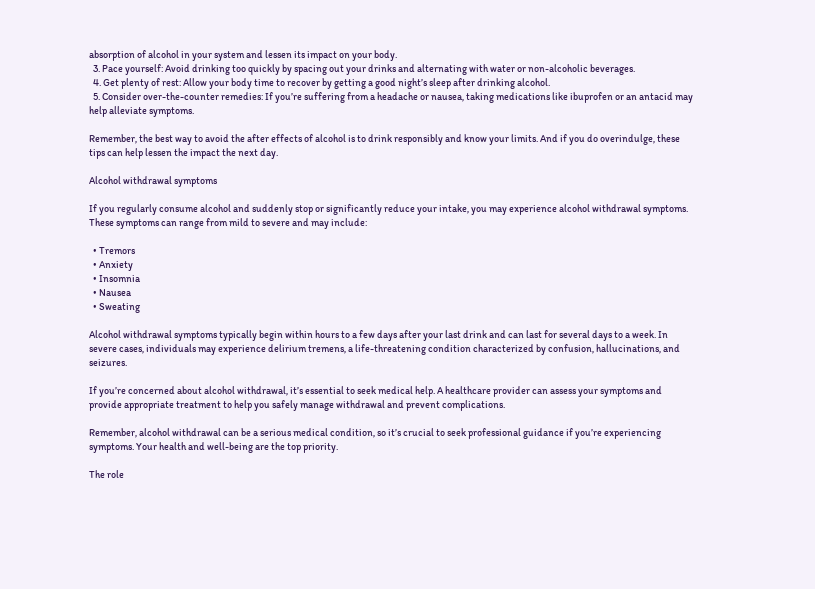absorption of alcohol in your system and lessen its impact on your body.
  3. Pace yourself: Avoid drinking too quickly by spacing out your drinks and alternating with water or non-alcoholic beverages.
  4. Get plenty of rest: Allow your body time to recover by getting a good night’s sleep after drinking alcohol.
  5. Consider over-the-counter remedies: If you’re suffering from a headache or nausea, taking medications like ibuprofen or an antacid may help alleviate symptoms.

Remember, the best way to avoid the after effects of alcohol is to drink responsibly and know your limits. And if you do overindulge, these tips can help lessen the impact the next day.

Alcohol withdrawal symptoms

If you regularly consume alcohol and suddenly stop or significantly reduce your intake, you may experience alcohol withdrawal symptoms. These symptoms can range from mild to severe and may include:

  • Tremors
  • Anxiety
  • Insomnia
  • Nausea
  • Sweating

Alcohol withdrawal symptoms typically begin within hours to a few days after your last drink and can last for several days to a week. In severe cases, individuals may experience delirium tremens, a life-threatening condition characterized by confusion, hallucinations, and seizures.

If you’re concerned about alcohol withdrawal, it’s essential to seek medical help. A healthcare provider can assess your symptoms and provide appropriate treatment to help you safely manage withdrawal and prevent complications.

Remember, alcohol withdrawal can be a serious medical condition, so it’s crucial to seek professional guidance if you’re experiencing symptoms. Your health and well-being are the top priority.

The role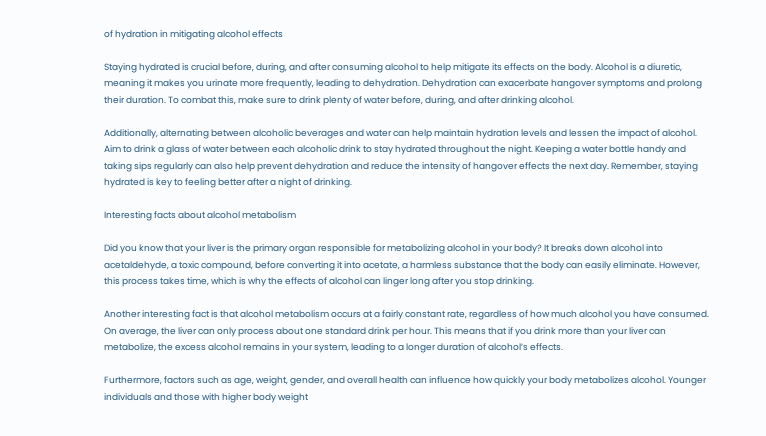of hydration in mitigating alcohol effects

Staying hydrated is crucial before, during, and after consuming alcohol to help mitigate its effects on the body. Alcohol is a diuretic, meaning it makes you urinate more frequently, leading to dehydration. Dehydration can exacerbate hangover symptoms and prolong their duration. To combat this, make sure to drink plenty of water before, during, and after drinking alcohol.

Additionally, alternating between alcoholic beverages and water can help maintain hydration levels and lessen the impact of alcohol. Aim to drink a glass of water between each alcoholic drink to stay hydrated throughout the night. Keeping a water bottle handy and taking sips regularly can also help prevent dehydration and reduce the intensity of hangover effects the next day. Remember, staying hydrated is key to feeling better after a night of drinking.

Interesting facts about alcohol metabolism

Did you know that your liver is the primary organ responsible for metabolizing alcohol in your body? It breaks down alcohol into acetaldehyde, a toxic compound, before converting it into acetate, a harmless substance that the body can easily eliminate. However, this process takes time, which is why the effects of alcohol can linger long after you stop drinking.

Another interesting fact is that alcohol metabolism occurs at a fairly constant rate, regardless of how much alcohol you have consumed. On average, the liver can only process about one standard drink per hour. This means that if you drink more than your liver can metabolize, the excess alcohol remains in your system, leading to a longer duration of alcohol’s effects.

Furthermore, factors such as age, weight, gender, and overall health can influence how quickly your body metabolizes alcohol. Younger individuals and those with higher body weight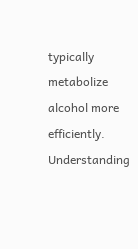typically metabolize alcohol more efficiently. Understanding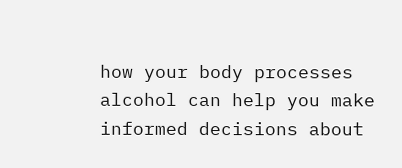how your body processes alcohol can help you make informed decisions about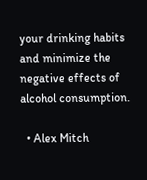your drinking habits and minimize the negative effects of alcohol consumption.

  • Alex Mitch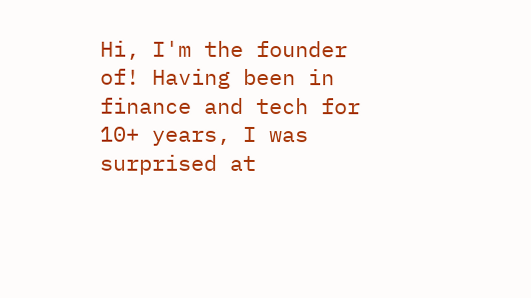Hi, I'm the founder of! Having been in finance and tech for 10+ years, I was surprised at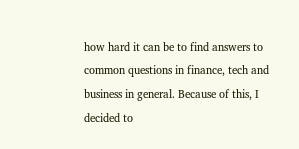how hard it can be to find answers to common questions in finance, tech and business in general. Because of this, I decided to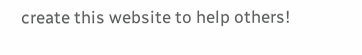create this website to help others!